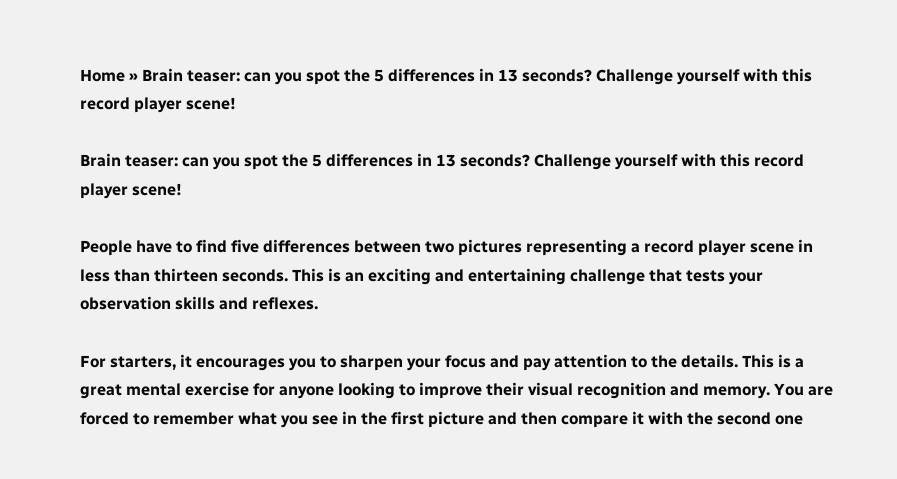Home » Brain teaser: can you spot the 5 differences in 13 seconds? Challenge yourself with this record player scene!

Brain teaser: can you spot the 5 differences in 13 seconds? Challenge yourself with this record player scene!

People have to find five differences between two pictures representing a record player scene in less than thirteen seconds. This is an exciting and entertaining challenge that tests your observation skills and reflexes.

For starters, it encourages you to sharpen your focus and pay attention to the details. This is a great mental exercise for anyone looking to improve their visual recognition and memory. You are forced to remember what you see in the first picture and then compare it with the second one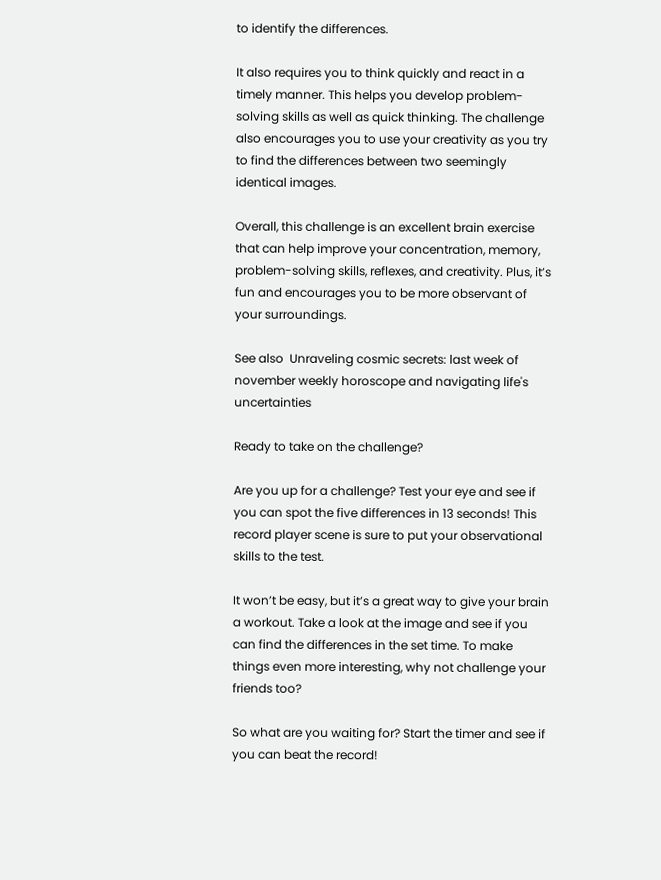to identify the differences.

It also requires you to think quickly and react in a timely manner. This helps you develop problem-solving skills as well as quick thinking. The challenge also encourages you to use your creativity as you try to find the differences between two seemingly identical images.

Overall, this challenge is an excellent brain exercise that can help improve your concentration, memory, problem-solving skills, reflexes, and creativity. Plus, it’s fun and encourages you to be more observant of your surroundings.

See also  Unraveling cosmic secrets: last week of november weekly horoscope and navigating life's uncertainties

Ready to take on the challenge?

Are you up for a challenge? Test your eye and see if you can spot the five differences in 13 seconds! This record player scene is sure to put your observational skills to the test.

It won’t be easy, but it’s a great way to give your brain a workout. Take a look at the image and see if you can find the differences in the set time. To make things even more interesting, why not challenge your friends too?

So what are you waiting for? Start the timer and see if you can beat the record!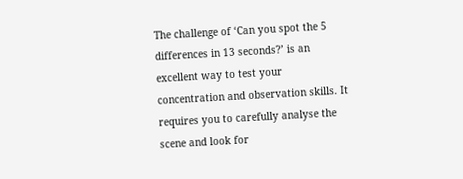The challenge of ‘Can you spot the 5 differences in 13 seconds?’ is an excellent way to test your concentration and observation skills. It requires you to carefully analyse the scene and look for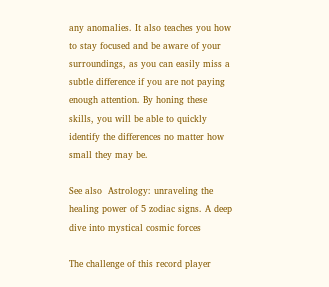any anomalies. It also teaches you how to stay focused and be aware of your surroundings, as you can easily miss a subtle difference if you are not paying enough attention. By honing these skills, you will be able to quickly identify the differences no matter how small they may be.

See also  Astrology: unraveling the healing power of 5 zodiac signs. A deep dive into mystical cosmic forces

The challenge of this record player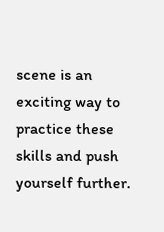scene is an exciting way to practice these skills and push yourself further.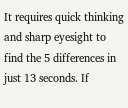It requires quick thinking and sharp eyesight to find the 5 differences in just 13 seconds. If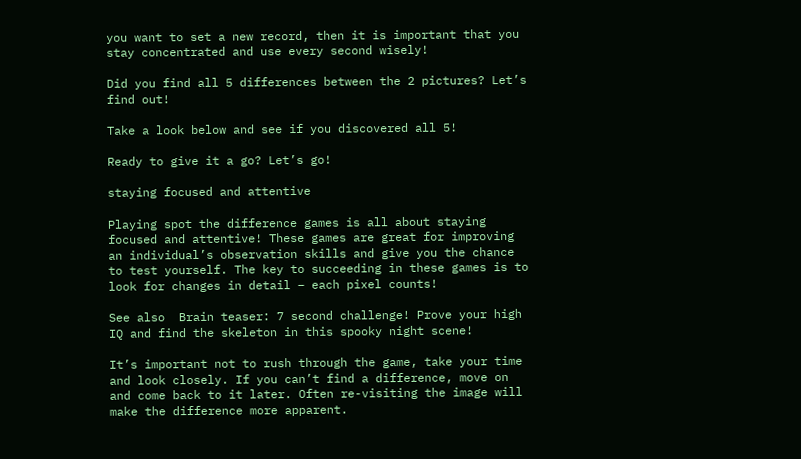you want to set a new record, then it is important that you stay concentrated and use every second wisely!

Did you find all 5 differences between the 2 pictures? Let’s find out!

Take a look below and see if you discovered all 5!

Ready to give it a go? Let’s go!

staying focused and attentive

Playing spot the difference games is all about staying focused and attentive! These games are great for improving an individual’s observation skills and give you the chance to test yourself. The key to succeeding in these games is to look for changes in detail – each pixel counts!

See also  Brain teaser: 7 second challenge! Prove your high IQ and find the skeleton in this spooky night scene!

It’s important not to rush through the game, take your time and look closely. If you can’t find a difference, move on and come back to it later. Often re-visiting the image will make the difference more apparent.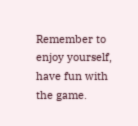Remember to enjoy yourself, have fun with the game.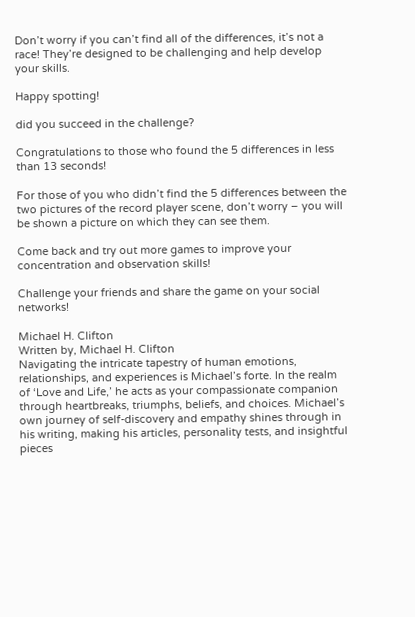Don’t worry if you can’t find all of the differences, it’s not a race! They’re designed to be challenging and help develop your skills.

Happy spotting!

did you succeed in the challenge?

Congratulations to those who found the 5 differences in less than 13 seconds!

For those of you who didn’t find the 5 differences between the two pictures of the record player scene, don’t worry – you will be shown a picture on which they can see them.

Come back and try out more games to improve your concentration and observation skills!

Challenge your friends and share the game on your social networks!

Michael H. Clifton
Written by, Michael H. Clifton
Navigating the intricate tapestry of human emotions, relationships, and experiences is Michael’s forte. In the realm of ‘Love and Life,’ he acts as your compassionate companion through heartbreaks, triumphs, beliefs, and choices. Michael’s own journey of self-discovery and empathy shines through in his writing, making his articles, personality tests, and insightful pieces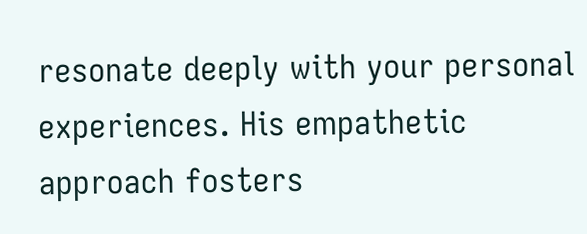resonate deeply with your personal experiences. His empathetic approach fosters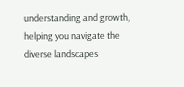understanding and growth, helping you navigate the diverse landscapes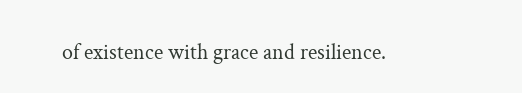of existence with grace and resilience.